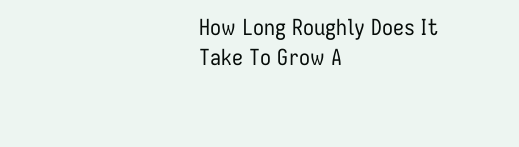How Long Roughly Does It Take To Grow A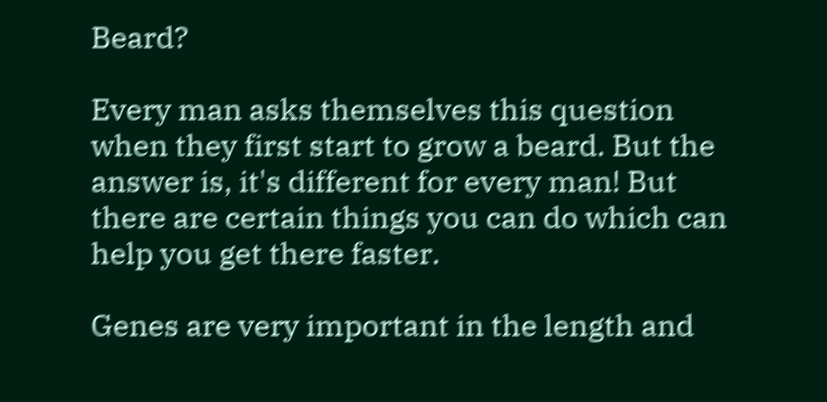Beard?

Every man asks themselves this question when they first start to grow a beard. But the answer is, it's different for every man! But there are certain things you can do which can help you get there faster.

Genes are very important in the length and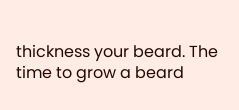thickness your beard. The time to grow a beard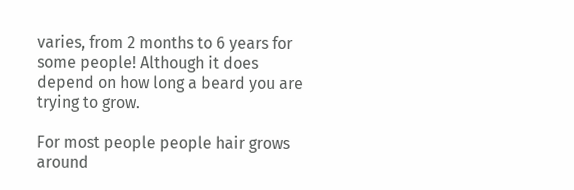varies, from 2 months to 6 years for some people! Although it does depend on how long a beard you are trying to grow.

For most people people hair grows around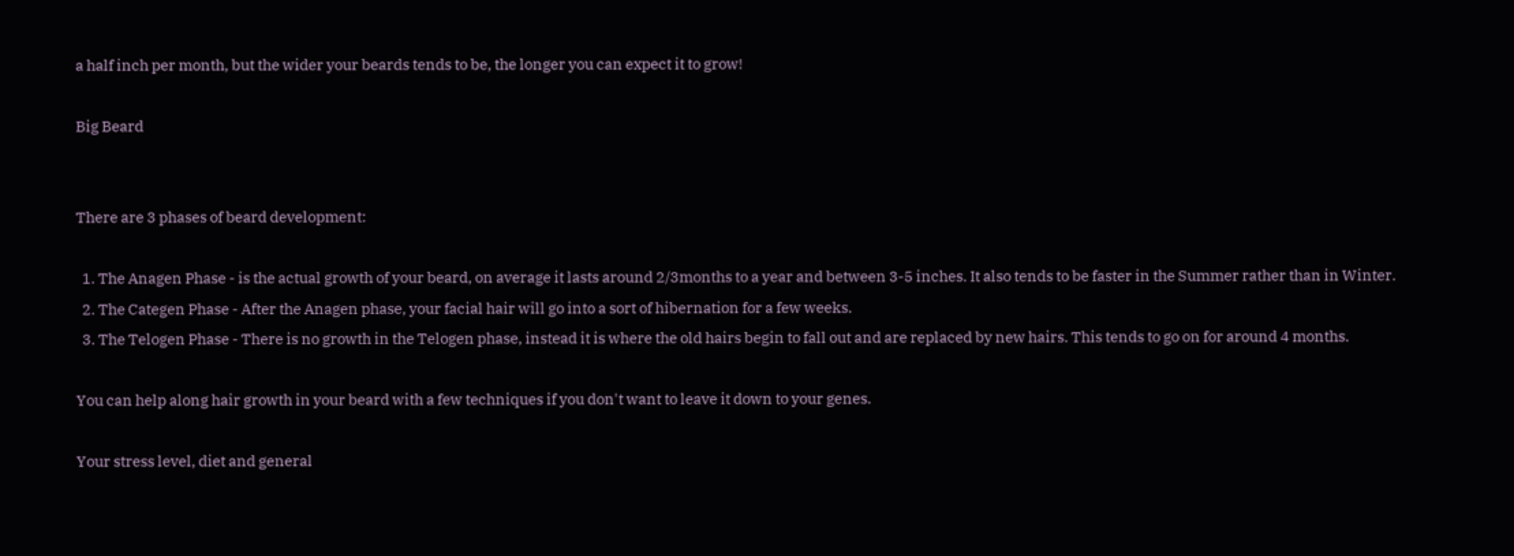a half inch per month, but the wider your beards tends to be, the longer you can expect it to grow!

Big Beard


There are 3 phases of beard development:

  1. The Anagen Phase - is the actual growth of your beard, on average it lasts around 2/3months to a year and between 3-5 inches. It also tends to be faster in the Summer rather than in Winter.
  2. The Categen Phase - After the Anagen phase, your facial hair will go into a sort of hibernation for a few weeks.
  3. The Telogen Phase - There is no growth in the Telogen phase, instead it is where the old hairs begin to fall out and are replaced by new hairs. This tends to go on for around 4 months.

You can help along hair growth in your beard with a few techniques if you don't want to leave it down to your genes.

Your stress level, diet and general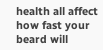health all affect how fast your beard will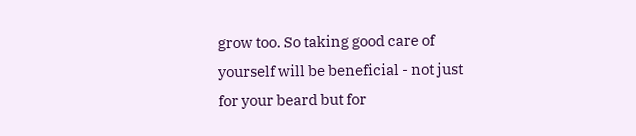grow too. So taking good care of yourself will be beneficial - not just for your beard but for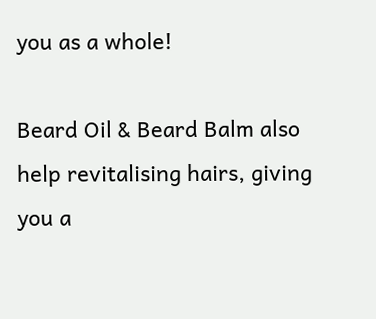you as a whole!

Beard Oil & Beard Balm also help revitalising hairs, giving you a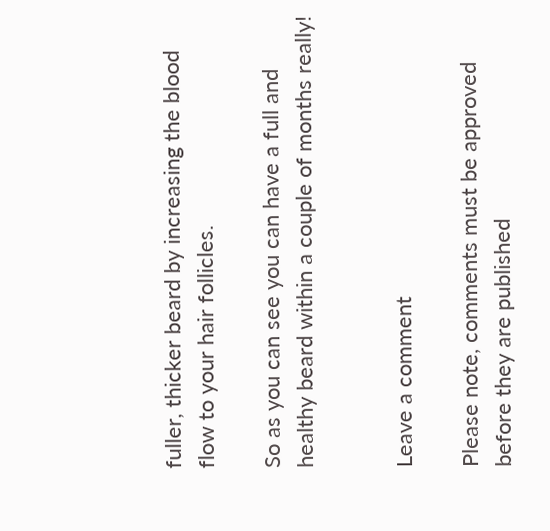fuller, thicker beard by increasing the blood flow to your hair follicles.

So as you can see you can have a full and healthy beard within a couple of months really!


Leave a comment

Please note, comments must be approved before they are published